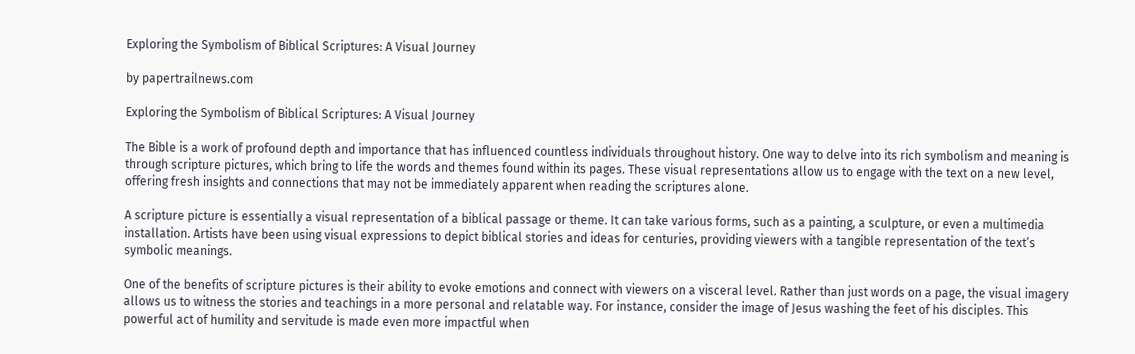Exploring the Symbolism of Biblical Scriptures: A Visual Journey

by papertrailnews.com

Exploring the Symbolism of Biblical Scriptures: A Visual Journey

The Bible is a work of profound depth and importance that has influenced countless individuals throughout history. One way to delve into its rich symbolism and meaning is through scripture pictures, which bring to life the words and themes found within its pages. These visual representations allow us to engage with the text on a new level, offering fresh insights and connections that may not be immediately apparent when reading the scriptures alone.

A scripture picture is essentially a visual representation of a biblical passage or theme. It can take various forms, such as a painting, a sculpture, or even a multimedia installation. Artists have been using visual expressions to depict biblical stories and ideas for centuries, providing viewers with a tangible representation of the text’s symbolic meanings.

One of the benefits of scripture pictures is their ability to evoke emotions and connect with viewers on a visceral level. Rather than just words on a page, the visual imagery allows us to witness the stories and teachings in a more personal and relatable way. For instance, consider the image of Jesus washing the feet of his disciples. This powerful act of humility and servitude is made even more impactful when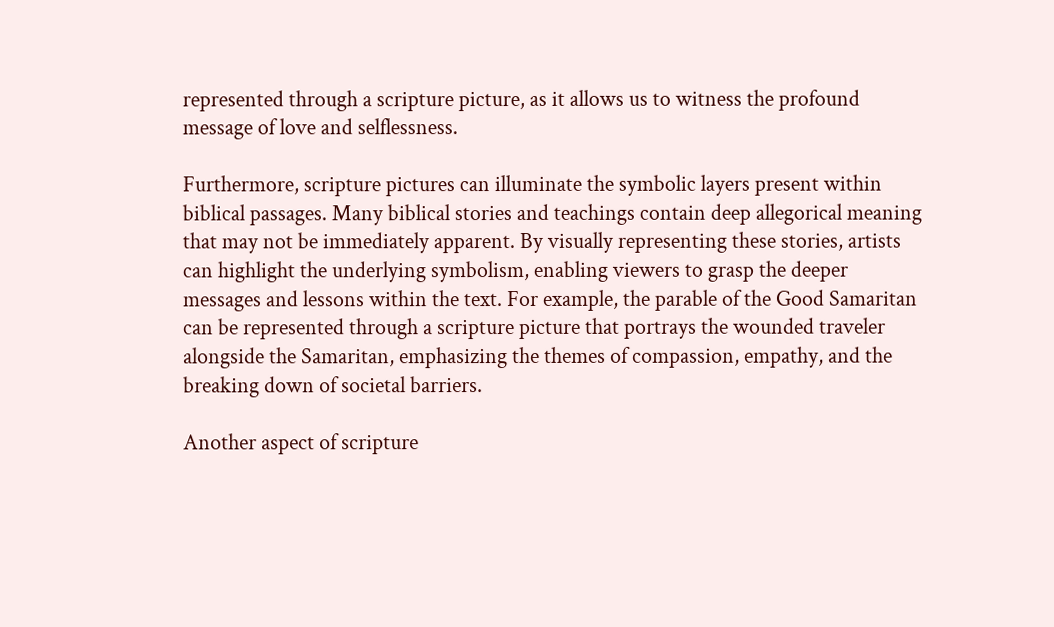represented through a scripture picture, as it allows us to witness the profound message of love and selflessness.

Furthermore, scripture pictures can illuminate the symbolic layers present within biblical passages. Many biblical stories and teachings contain deep allegorical meaning that may not be immediately apparent. By visually representing these stories, artists can highlight the underlying symbolism, enabling viewers to grasp the deeper messages and lessons within the text. For example, the parable of the Good Samaritan can be represented through a scripture picture that portrays the wounded traveler alongside the Samaritan, emphasizing the themes of compassion, empathy, and the breaking down of societal barriers.

Another aspect of scripture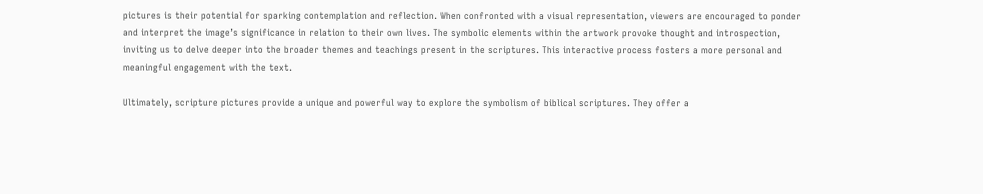pictures is their potential for sparking contemplation and reflection. When confronted with a visual representation, viewers are encouraged to ponder and interpret the image’s significance in relation to their own lives. The symbolic elements within the artwork provoke thought and introspection, inviting us to delve deeper into the broader themes and teachings present in the scriptures. This interactive process fosters a more personal and meaningful engagement with the text.

Ultimately, scripture pictures provide a unique and powerful way to explore the symbolism of biblical scriptures. They offer a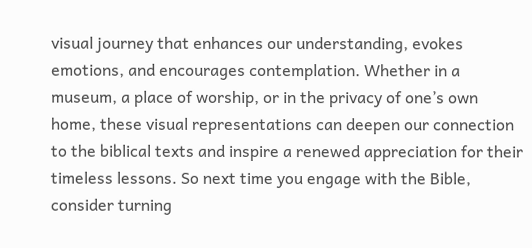visual journey that enhances our understanding, evokes emotions, and encourages contemplation. Whether in a museum, a place of worship, or in the privacy of one’s own home, these visual representations can deepen our connection to the biblical texts and inspire a renewed appreciation for their timeless lessons. So next time you engage with the Bible, consider turning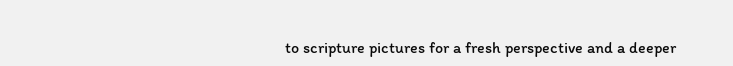to scripture pictures for a fresh perspective and a deeper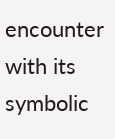encounter with its symbolic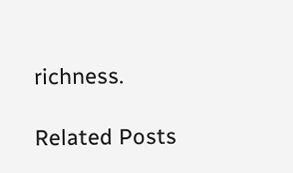richness.

Related Posts